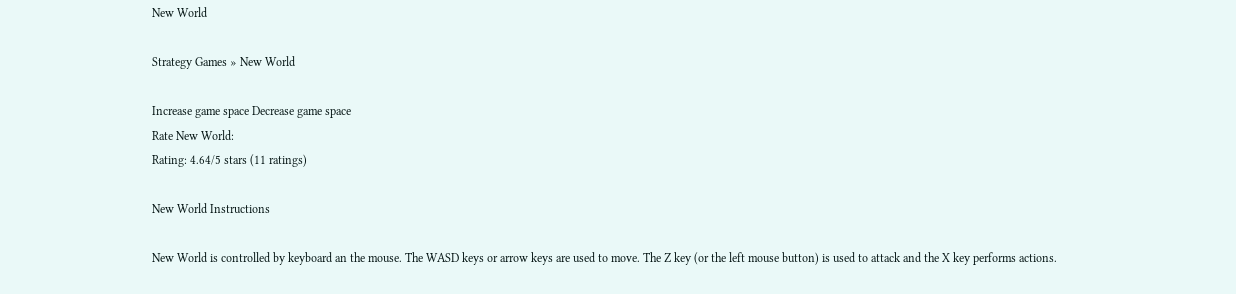New World

Strategy Games » New World

Increase game space Decrease game space
Rate New World:
Rating: 4.64/5 stars (11 ratings)

New World Instructions

New World is controlled by keyboard an the mouse. The WASD keys or arrow keys are used to move. The Z key (or the left mouse button) is used to attack and the X key performs actions.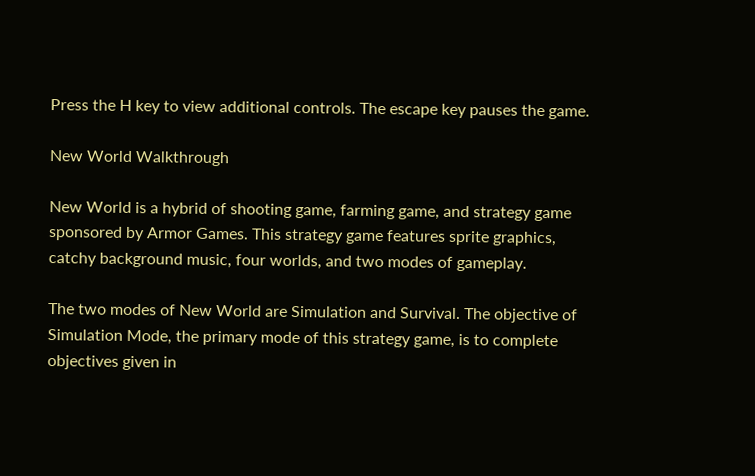Press the H key to view additional controls. The escape key pauses the game.

New World Walkthrough

New World is a hybrid of shooting game, farming game, and strategy game sponsored by Armor Games. This strategy game features sprite graphics, catchy background music, four worlds, and two modes of gameplay.

The two modes of New World are Simulation and Survival. The objective of Simulation Mode, the primary mode of this strategy game, is to complete objectives given in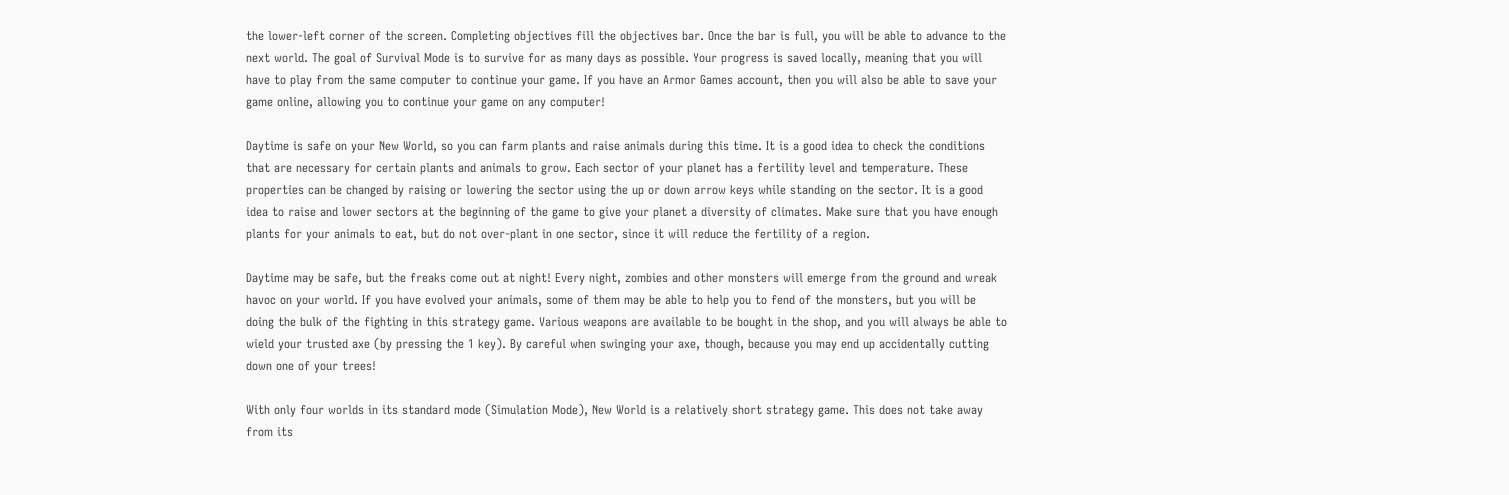the lower-left corner of the screen. Completing objectives fill the objectives bar. Once the bar is full, you will be able to advance to the next world. The goal of Survival Mode is to survive for as many days as possible. Your progress is saved locally, meaning that you will have to play from the same computer to continue your game. If you have an Armor Games account, then you will also be able to save your game online, allowing you to continue your game on any computer!

Daytime is safe on your New World, so you can farm plants and raise animals during this time. It is a good idea to check the conditions that are necessary for certain plants and animals to grow. Each sector of your planet has a fertility level and temperature. These properties can be changed by raising or lowering the sector using the up or down arrow keys while standing on the sector. It is a good idea to raise and lower sectors at the beginning of the game to give your planet a diversity of climates. Make sure that you have enough plants for your animals to eat, but do not over-plant in one sector, since it will reduce the fertility of a region.

Daytime may be safe, but the freaks come out at night! Every night, zombies and other monsters will emerge from the ground and wreak havoc on your world. If you have evolved your animals, some of them may be able to help you to fend of the monsters, but you will be doing the bulk of the fighting in this strategy game. Various weapons are available to be bought in the shop, and you will always be able to wield your trusted axe (by pressing the 1 key). By careful when swinging your axe, though, because you may end up accidentally cutting down one of your trees!

With only four worlds in its standard mode (Simulation Mode), New World is a relatively short strategy game. This does not take away from its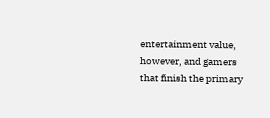entertainment value, however, and gamers that finish the primary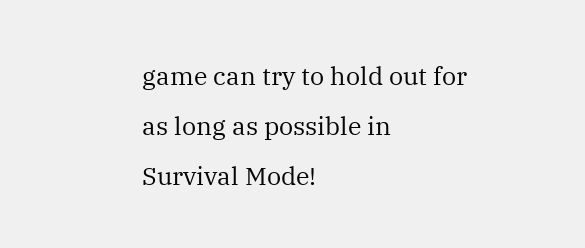game can try to hold out for as long as possible in Survival Mode!